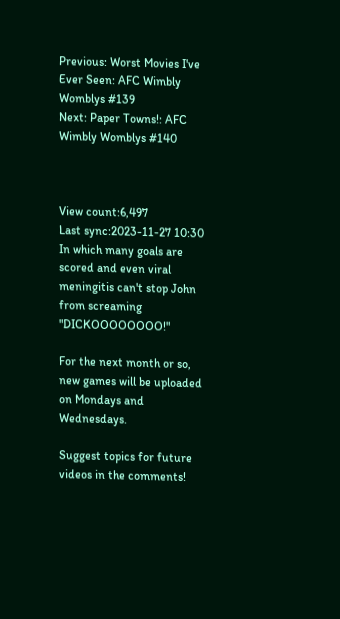Previous: Worst Movies I've Ever Seen: AFC Wimbly Womblys #139
Next: Paper Towns!: AFC Wimbly Womblys #140



View count:6,497
Last sync:2023-11-27 10:30
In which many goals are scored and even viral meningitis can't stop John from screaming "DICKOOOOOOOO!"

For the next month or so, new games will be uploaded on Mondays and Wednesdays.

Suggest topics for future videos in the comments!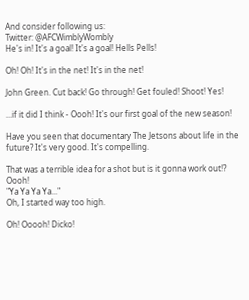And consider following us:
Twitter: @AFCWimblyWombly
He's in! It's a goal! It's a goal! Hells Pells!

Oh! Oh! It's in the net! It's in the net!

John Green. Cut back! Go through! Get fouled! Shoot! Yes!

...if it did I think - Oooh! It's our first goal of the new season!

Have you seen that documentary The Jetsons about life in the future? It's very good. It's compelling.

That was a terrible idea for a shot but is it gonna work out!? Oooh!
"Ya Ya Ya Ya..."
Oh, I started way too high.

Oh! Ooooh! Dicko!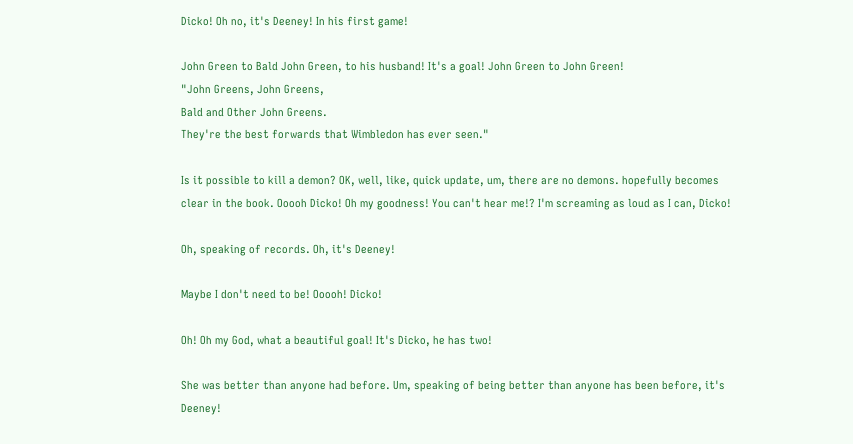Dicko! Oh no, it's Deeney! In his first game!

John Green to Bald John Green, to his husband! It's a goal! John Green to John Green!
"John Greens, John Greens,
Bald and Other John Greens.
They're the best forwards that Wimbledon has ever seen."

Is it possible to kill a demon? OK, well, like, quick update, um, there are no demons. hopefully becomes clear in the book. Ooooh Dicko! Oh my goodness! You can't hear me!? I'm screaming as loud as I can, Dicko!

Oh, speaking of records. Oh, it's Deeney!

Maybe I don't need to be! Ooooh! Dicko!

Oh! Oh my God, what a beautiful goal! It's Dicko, he has two!

She was better than anyone had before. Um, speaking of being better than anyone has been before, it's Deeney!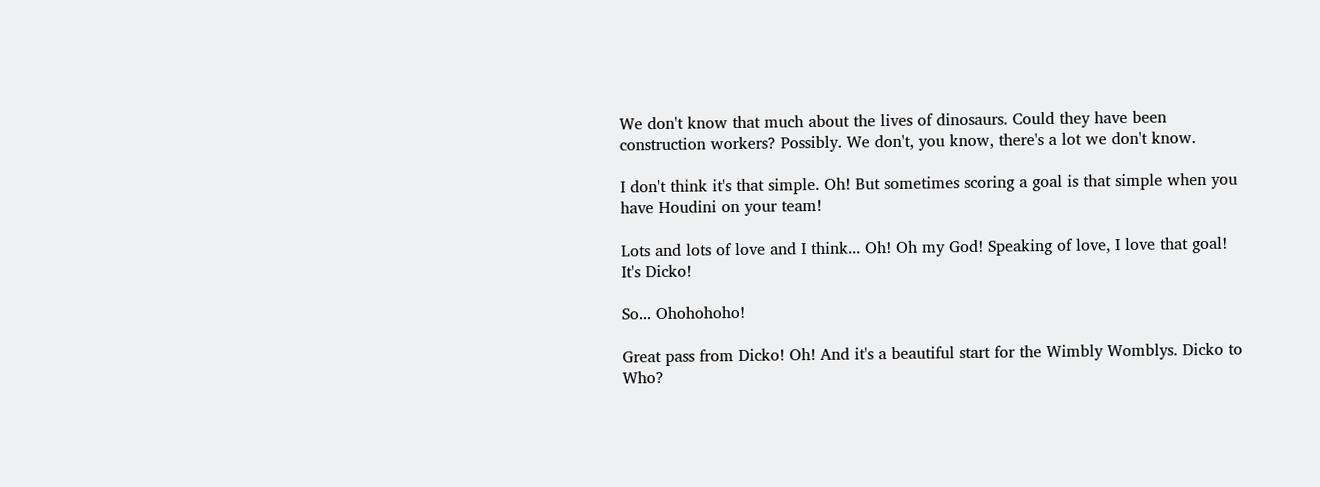We don't know that much about the lives of dinosaurs. Could they have been construction workers? Possibly. We don't, you know, there's a lot we don't know.

I don't think it's that simple. Oh! But sometimes scoring a goal is that simple when you have Houdini on your team!

Lots and lots of love and I think... Oh! Oh my God! Speaking of love, I love that goal! It's Dicko!

So... Ohohohoho!

Great pass from Dicko! Oh! And it's a beautiful start for the Wimbly Womblys. Dicko to Who?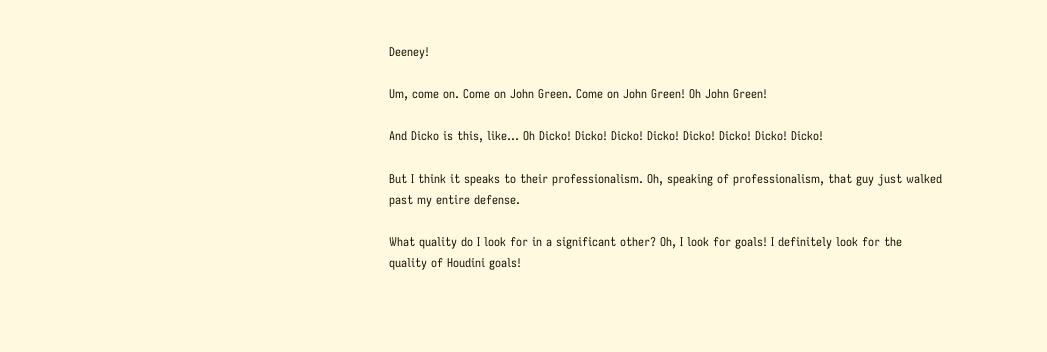Deeney!

Um, come on. Come on John Green. Come on John Green! Oh John Green!

And Dicko is this, like... Oh Dicko! Dicko! Dicko! Dicko! Dicko! Dicko! Dicko! Dicko!

But I think it speaks to their professionalism. Oh, speaking of professionalism, that guy just walked past my entire defense.

What quality do I look for in a significant other? Oh, I look for goals! I definitely look for the quality of Houdini goals!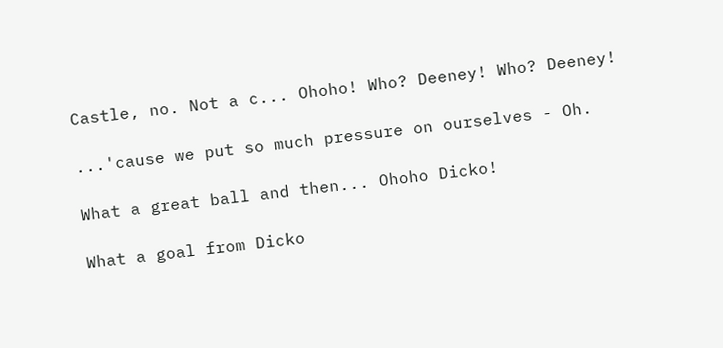Castle, no. Not a c... Ohoho! Who? Deeney! Who? Deeney!

...'cause we put so much pressure on ourselves - Oh.

What a great ball and then... Ohoho Dicko!

What a goal from Dicko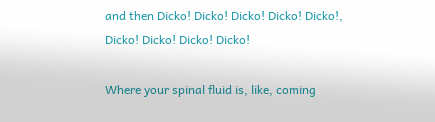and then Dicko! Dicko! Dicko! Dicko! Dicko!, Dicko! Dicko! Dicko! Dicko!

Where your spinal fluid is, like, coming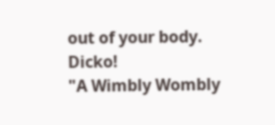out of your body. Dicko!
"A Wimbly Wombly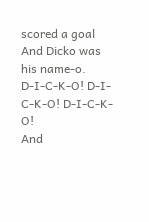scored a goal
And Dicko was his name-o.
D-I-C-K-O! D-I-C-K-O! D-I-C-K-O!
And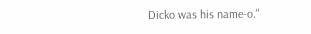Dicko was his name-o."